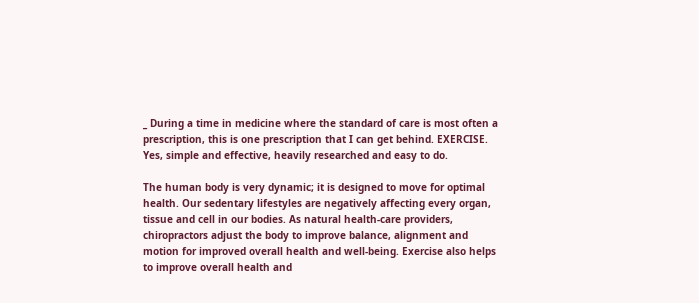_ During a time in medicine where the standard of care is most often a prescription, this is one prescription that I can get behind. EXERCISE. Yes, simple and effective, heavily researched and easy to do.

The human body is very dynamic; it is designed to move for optimal health. Our sedentary lifestyles are negatively affecting every organ, tissue and cell in our bodies. As natural health-care providers, chiropractors adjust the body to improve balance, alignment and motion for improved overall health and well-being. Exercise also helps to improve overall health and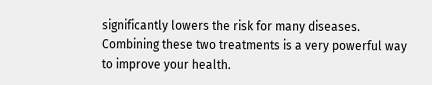significantly lowers the risk for many diseases. Combining these two treatments is a very powerful way to improve your health.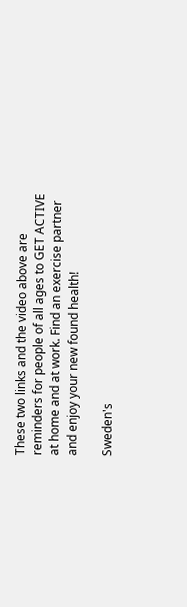These two links and the video above are reminders for people of all ages to GET ACTIVE at home and at work. Find an exercise partner and enjoy your new found health!

Sweden's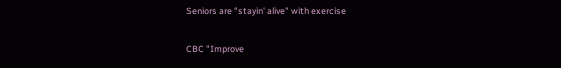Seniors are "stayin' alive" with exercise

CBC "Improve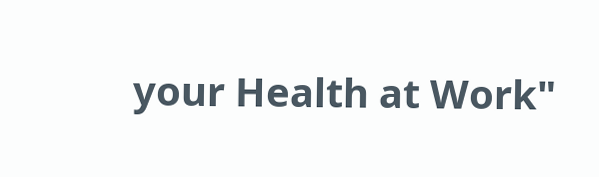your Health at Work"